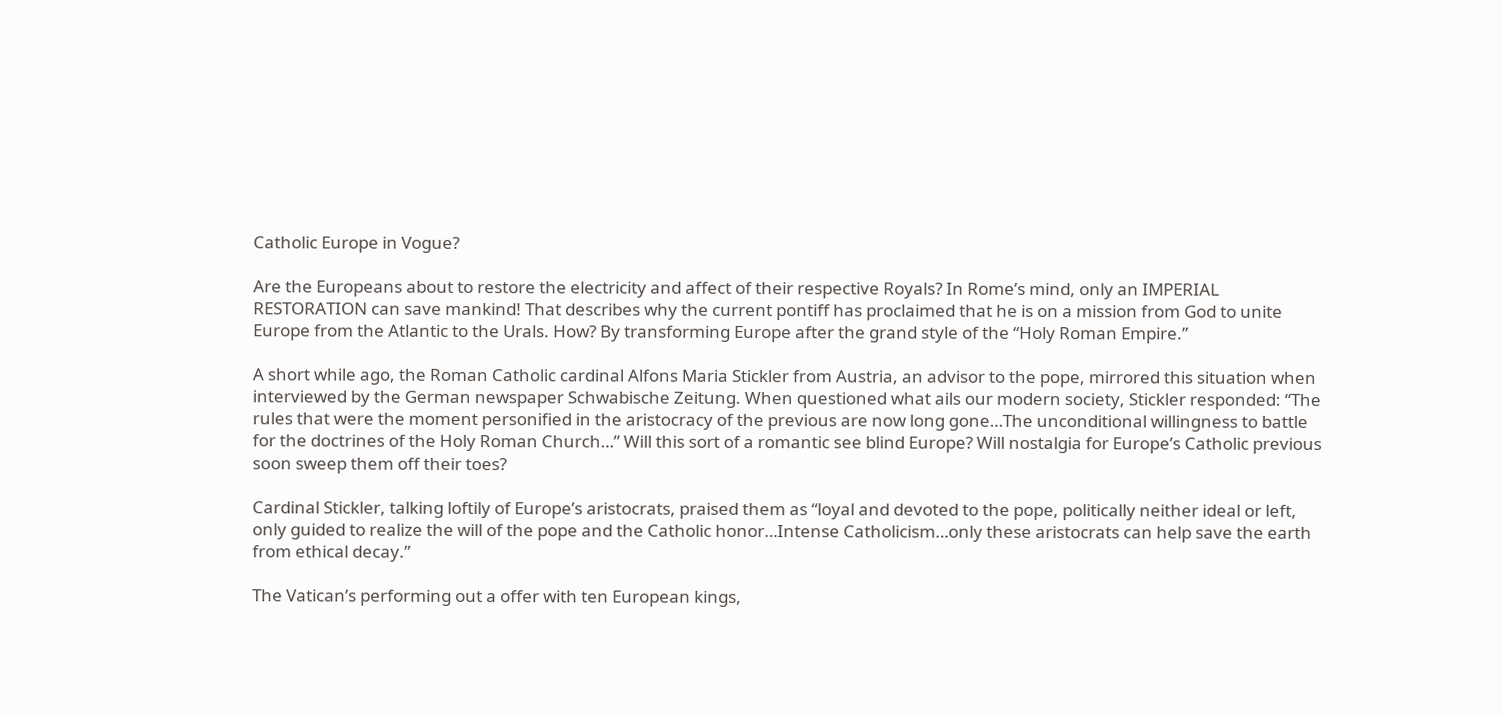Catholic Europe in Vogue?

Are the Europeans about to restore the electricity and affect of their respective Royals? In Rome’s mind, only an IMPERIAL RESTORATION can save mankind! That describes why the current pontiff has proclaimed that he is on a mission from God to unite Europe from the Atlantic to the Urals. How? By transforming Europe after the grand style of the “Holy Roman Empire.”

A short while ago, the Roman Catholic cardinal Alfons Maria Stickler from Austria, an advisor to the pope, mirrored this situation when interviewed by the German newspaper Schwabische Zeitung. When questioned what ails our modern society, Stickler responded: “The rules that were the moment personified in the aristocracy of the previous are now long gone…The unconditional willingness to battle for the doctrines of the Holy Roman Church…” Will this sort of a romantic see blind Europe? Will nostalgia for Europe’s Catholic previous soon sweep them off their toes?

Cardinal Stickler, talking loftily of Europe’s aristocrats, praised them as “loyal and devoted to the pope, politically neither ideal or left, only guided to realize the will of the pope and the Catholic honor…Intense Catholicism…only these aristocrats can help save the earth from ethical decay.”

The Vatican’s performing out a offer with ten European kings,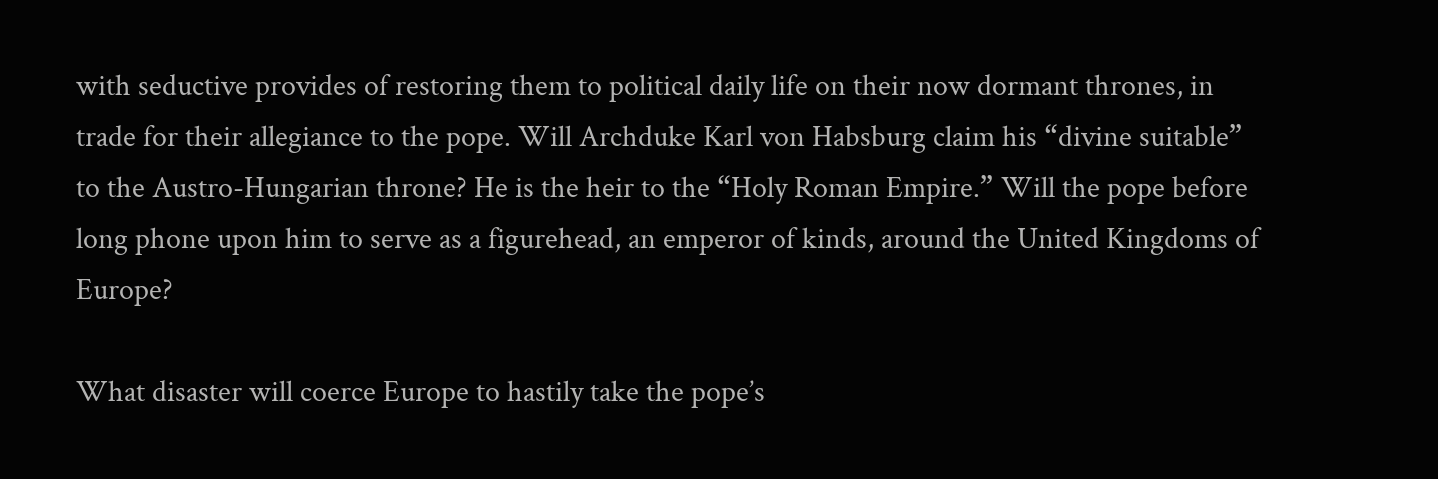with seductive provides of restoring them to political daily life on their now dormant thrones, in trade for their allegiance to the pope. Will Archduke Karl von Habsburg claim his “divine suitable” to the Austro-Hungarian throne? He is the heir to the “Holy Roman Empire.” Will the pope before long phone upon him to serve as a figurehead, an emperor of kinds, around the United Kingdoms of Europe?

What disaster will coerce Europe to hastily take the pope’s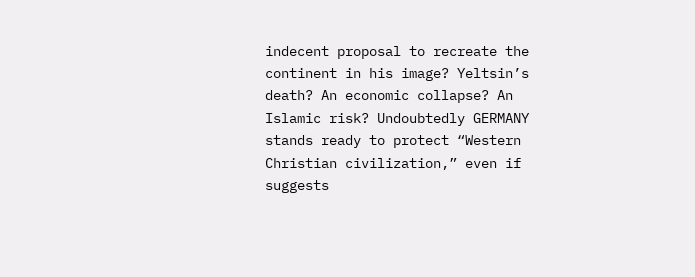indecent proposal to recreate the continent in his image? Yeltsin’s death? An economic collapse? An Islamic risk? Undoubtedly GERMANY stands ready to protect “Western Christian civilization,” even if suggests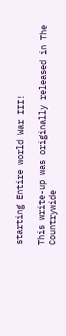starting Entire world War III!

This write-up was originally released in The Countrywide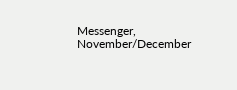Messenger, November/December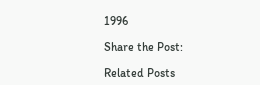1996

Share the Post:

Related Posts